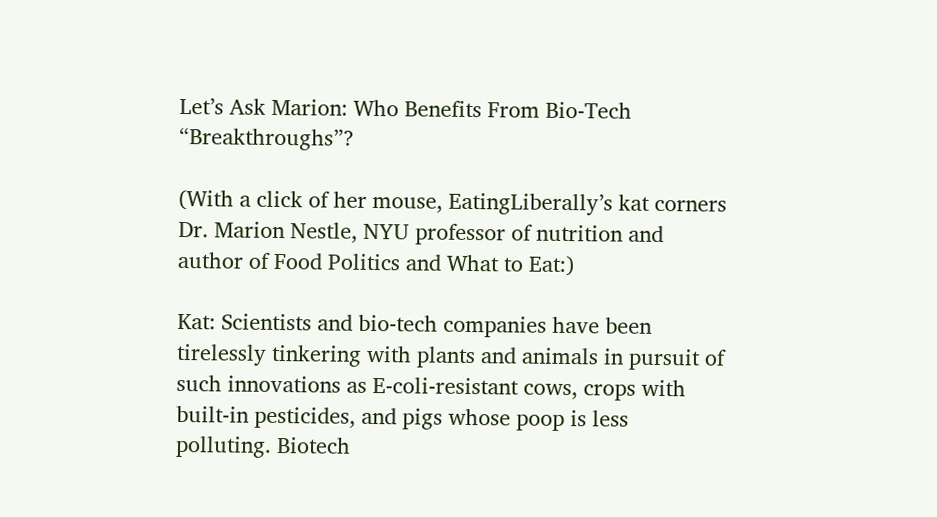Let’s Ask Marion: Who Benefits From Bio-Tech “Breakthroughs”?

(With a click of her mouse, EatingLiberally’s kat corners Dr. Marion Nestle, NYU professor of nutrition and author of Food Politics and What to Eat:)

Kat: Scientists and bio-tech companies have been tirelessly tinkering with plants and animals in pursuit of such innovations as E-coli-resistant cows, crops with built-in pesticides, and pigs whose poop is less polluting. Biotech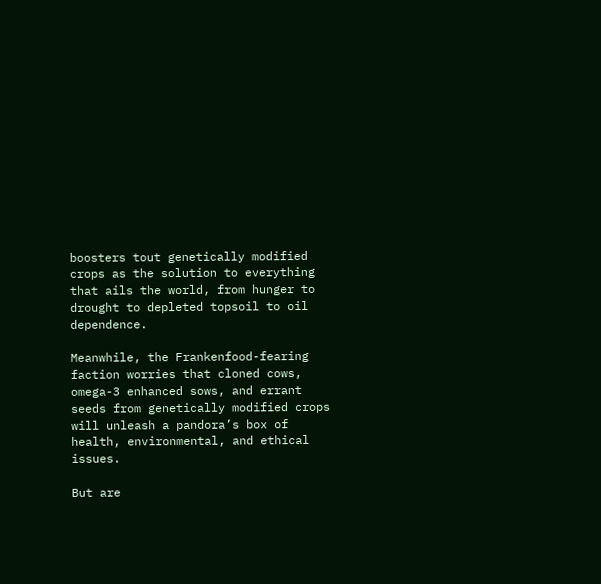boosters tout genetically modified crops as the solution to everything that ails the world, from hunger to drought to depleted topsoil to oil dependence.

Meanwhile, the Frankenfood-fearing faction worries that cloned cows, omega-3 enhanced sows, and errant seeds from genetically modified crops will unleash a pandora’s box of health, environmental, and ethical issues.

But are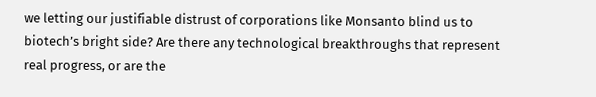we letting our justifiable distrust of corporations like Monsanto blind us to biotech’s bright side? Are there any technological breakthroughs that represent real progress, or are the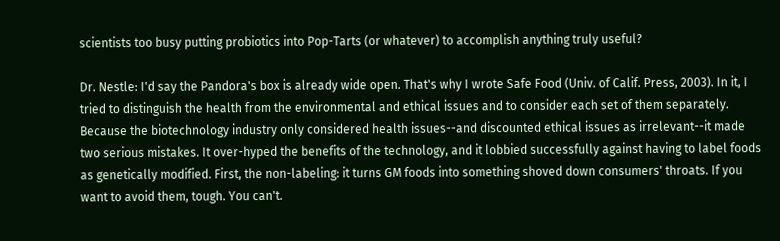scientists too busy putting probiotics into Pop-Tarts (or whatever) to accomplish anything truly useful?

Dr. Nestle: I'd say the Pandora's box is already wide open. That's why I wrote Safe Food (Univ. of Calif. Press, 2003). In it, I tried to distinguish the health from the environmental and ethical issues and to consider each set of them separately. Because the biotechnology industry only considered health issues--and discounted ethical issues as irrelevant--it made two serious mistakes. It over-hyped the benefits of the technology, and it lobbied successfully against having to label foods as genetically modified. First, the non-labeling: it turns GM foods into something shoved down consumers' throats. If you want to avoid them, tough. You can't.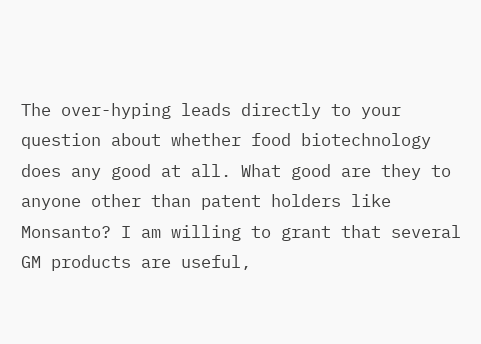The over-hyping leads directly to your question about whether food biotechnology does any good at all. What good are they to anyone other than patent holders like Monsanto? I am willing to grant that several GM products are useful,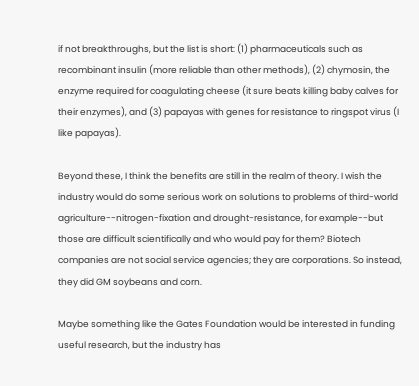if not breakthroughs, but the list is short: (1) pharmaceuticals such as recombinant insulin (more reliable than other methods), (2) chymosin, the enzyme required for coagulating cheese (it sure beats killing baby calves for their enzymes), and (3) papayas with genes for resistance to ringspot virus (I like papayas).

Beyond these, I think the benefits are still in the realm of theory. I wish the industry would do some serious work on solutions to problems of third-world agriculture--nitrogen-fixation and drought-resistance, for example--but those are difficult scientifically and who would pay for them? Biotech companies are not social service agencies; they are corporations. So instead, they did GM soybeans and corn.

Maybe something like the Gates Foundation would be interested in funding useful research, but the industry has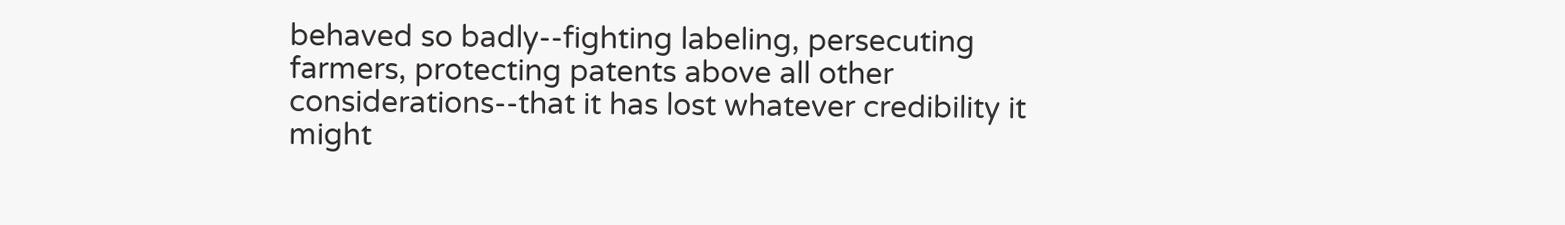behaved so badly--fighting labeling, persecuting farmers, protecting patents above all other considerations--that it has lost whatever credibility it might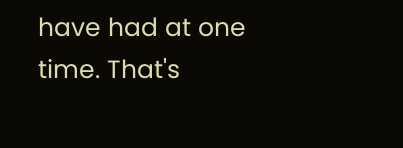have had at one time. That's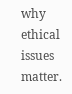why ethical issues matter.